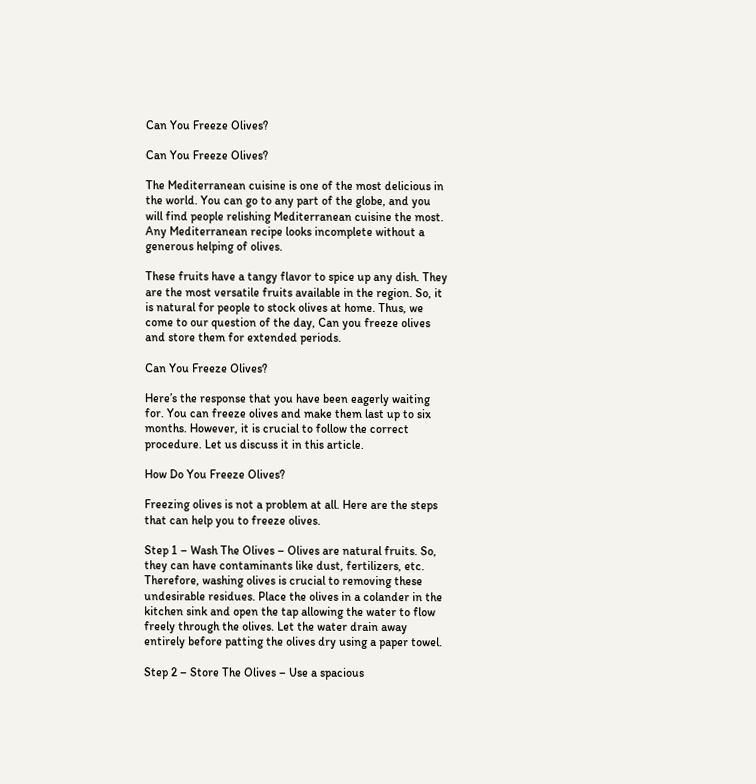Can You Freeze Olives?

Can You Freeze Olives?

The Mediterranean cuisine is one of the most delicious in the world. You can go to any part of the globe, and you will find people relishing Mediterranean cuisine the most. Any Mediterranean recipe looks incomplete without a generous helping of olives.

These fruits have a tangy flavor to spice up any dish. They are the most versatile fruits available in the region. So, it is natural for people to stock olives at home. Thus, we come to our question of the day, Can you freeze olives and store them for extended periods.

Can You Freeze Olives?

Here’s the response that you have been eagerly waiting for. You can freeze olives and make them last up to six months. However, it is crucial to follow the correct procedure. Let us discuss it in this article.

How Do You Freeze Olives?

Freezing olives is not a problem at all. Here are the steps that can help you to freeze olives.

Step 1 – Wash The Olives – Olives are natural fruits. So, they can have contaminants like dust, fertilizers, etc. Therefore, washing olives is crucial to removing these undesirable residues. Place the olives in a colander in the kitchen sink and open the tap allowing the water to flow freely through the olives. Let the water drain away entirely before patting the olives dry using a paper towel.

Step 2 – Store The Olives – Use a spacious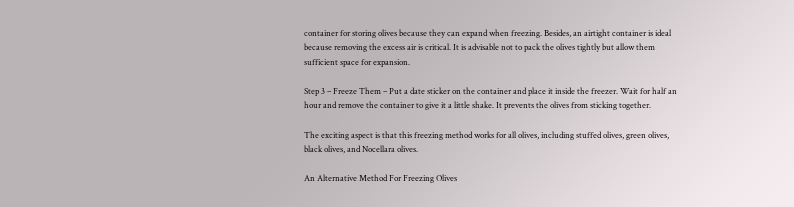container for storing olives because they can expand when freezing. Besides, an airtight container is ideal because removing the excess air is critical. It is advisable not to pack the olives tightly but allow them sufficient space for expansion.

Step 3 – Freeze Them – Put a date sticker on the container and place it inside the freezer. Wait for half an hour and remove the container to give it a little shake. It prevents the olives from sticking together.

The exciting aspect is that this freezing method works for all olives, including stuffed olives, green olives, black olives, and Nocellara olives.

An Alternative Method For Freezing Olives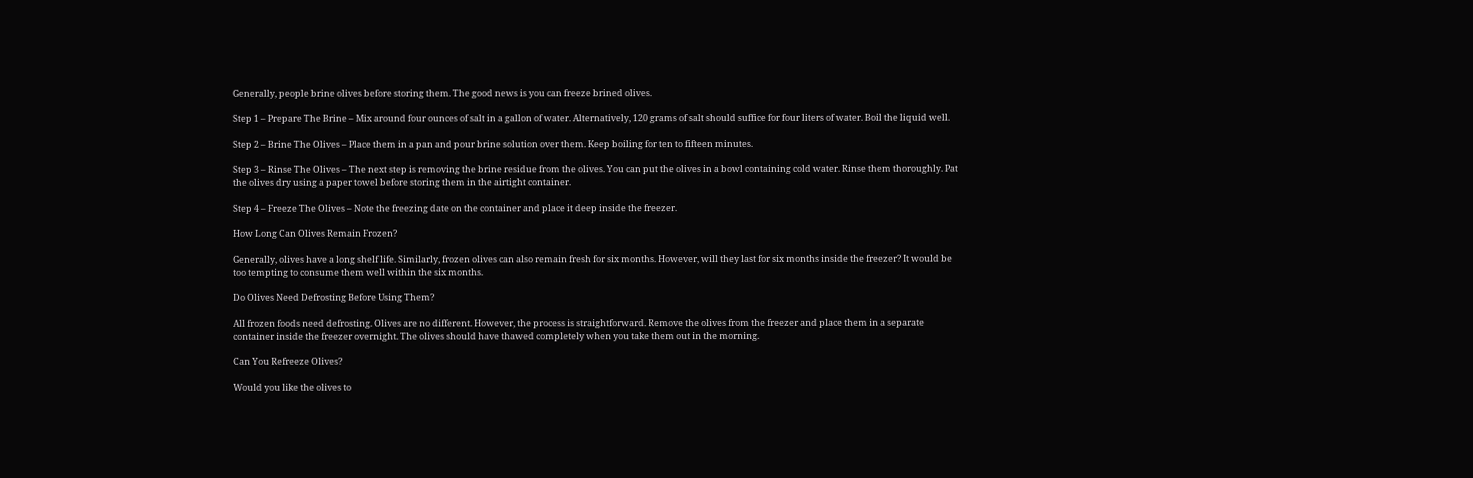Generally, people brine olives before storing them. The good news is you can freeze brined olives.

Step 1 – Prepare The Brine – Mix around four ounces of salt in a gallon of water. Alternatively, 120 grams of salt should suffice for four liters of water. Boil the liquid well.

Step 2 – Brine The Olives – Place them in a pan and pour brine solution over them. Keep boiling for ten to fifteen minutes.

Step 3 – Rinse The Olives – The next step is removing the brine residue from the olives. You can put the olives in a bowl containing cold water. Rinse them thoroughly. Pat the olives dry using a paper towel before storing them in the airtight container.

Step 4 – Freeze The Olives – Note the freezing date on the container and place it deep inside the freezer.

How Long Can Olives Remain Frozen?

Generally, olives have a long shelf life. Similarly, frozen olives can also remain fresh for six months. However, will they last for six months inside the freezer? It would be too tempting to consume them well within the six months.

Do Olives Need Defrosting Before Using Them?

All frozen foods need defrosting. Olives are no different. However, the process is straightforward. Remove the olives from the freezer and place them in a separate container inside the freezer overnight. The olives should have thawed completely when you take them out in the morning.

Can You Refreeze Olives?

Would you like the olives to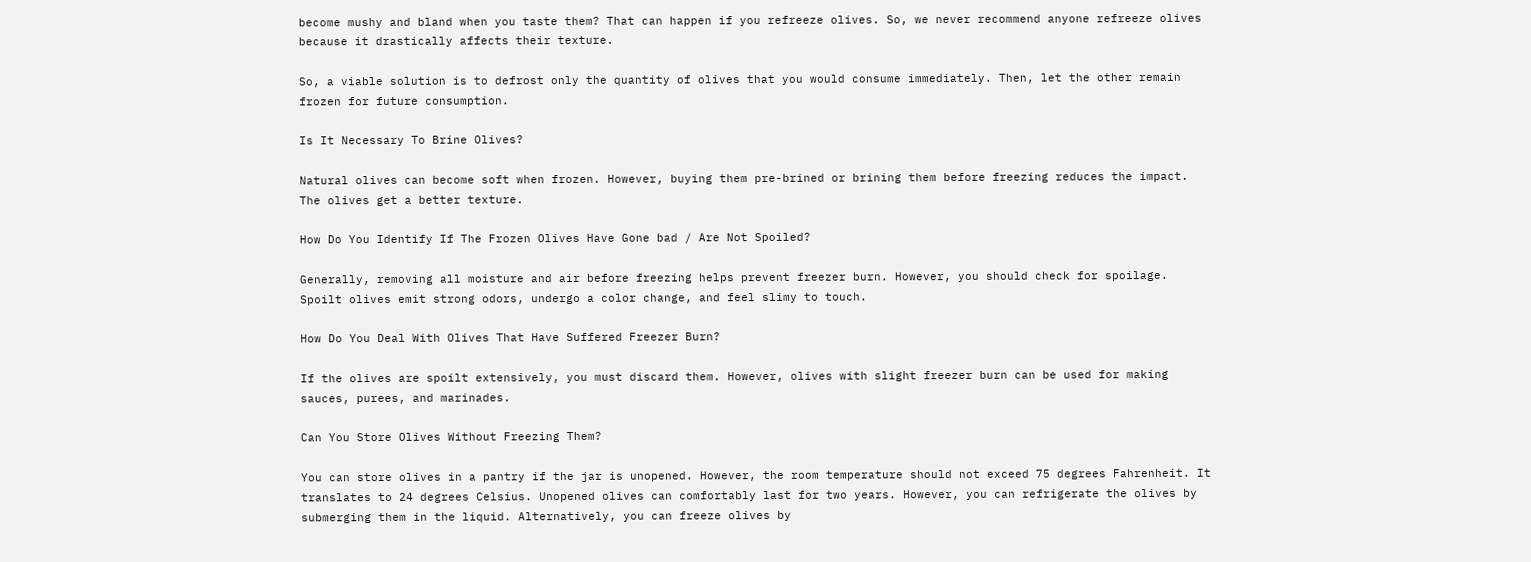become mushy and bland when you taste them? That can happen if you refreeze olives. So, we never recommend anyone refreeze olives because it drastically affects their texture.

So, a viable solution is to defrost only the quantity of olives that you would consume immediately. Then, let the other remain frozen for future consumption.

Is It Necessary To Brine Olives?

Natural olives can become soft when frozen. However, buying them pre-brined or brining them before freezing reduces the impact. The olives get a better texture.

How Do You Identify If The Frozen Olives Have Gone bad / Are Not Spoiled?

Generally, removing all moisture and air before freezing helps prevent freezer burn. However, you should check for spoilage. Spoilt olives emit strong odors, undergo a color change, and feel slimy to touch.

How Do You Deal With Olives That Have Suffered Freezer Burn?

If the olives are spoilt extensively, you must discard them. However, olives with slight freezer burn can be used for making sauces, purees, and marinades.

Can You Store Olives Without Freezing Them?

You can store olives in a pantry if the jar is unopened. However, the room temperature should not exceed 75 degrees Fahrenheit. It translates to 24 degrees Celsius. Unopened olives can comfortably last for two years. However, you can refrigerate the olives by submerging them in the liquid. Alternatively, you can freeze olives by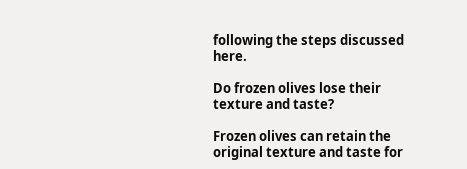following the steps discussed here.

Do frozen olives lose their texture and taste?

Frozen olives can retain the original texture and taste for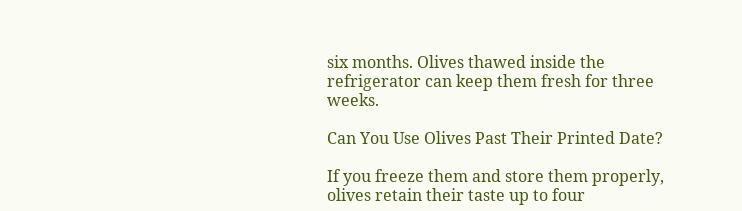six months. Olives thawed inside the refrigerator can keep them fresh for three weeks.

Can You Use Olives Past Their Printed Date?

If you freeze them and store them properly, olives retain their taste up to four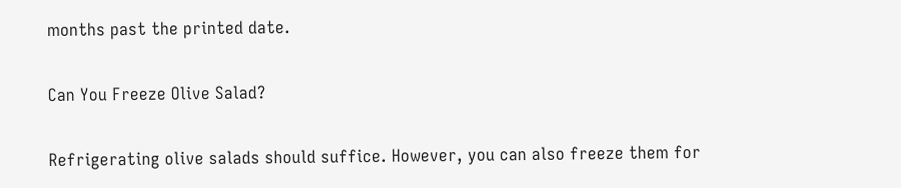months past the printed date.

Can You Freeze Olive Salad?

Refrigerating olive salads should suffice. However, you can also freeze them for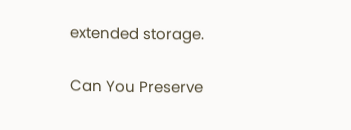extended storage.

Can You Preserve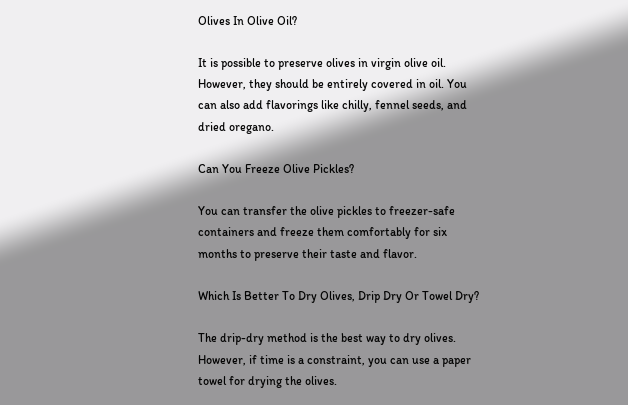Olives In Olive Oil?

It is possible to preserve olives in virgin olive oil. However, they should be entirely covered in oil. You can also add flavorings like chilly, fennel seeds, and dried oregano.

Can You Freeze Olive Pickles?

You can transfer the olive pickles to freezer-safe containers and freeze them comfortably for six months to preserve their taste and flavor.

Which Is Better To Dry Olives, Drip Dry Or Towel Dry?

The drip-dry method is the best way to dry olives. However, if time is a constraint, you can use a paper towel for drying the olives.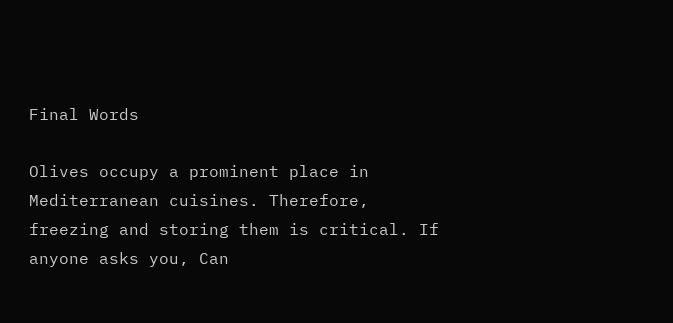Final Words

Olives occupy a prominent place in Mediterranean cuisines. Therefore, freezing and storing them is critical. If anyone asks you, Can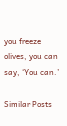you freeze olives, you can say, ‘You can.’

Similar Posts